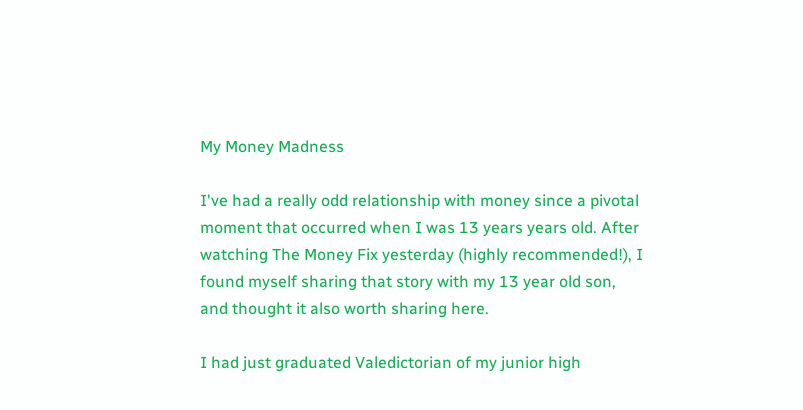My Money Madness

I've had a really odd relationship with money since a pivotal moment that occurred when I was 13 years years old. After watching The Money Fix yesterday (highly recommended!), I found myself sharing that story with my 13 year old son, and thought it also worth sharing here.

I had just graduated Valedictorian of my junior high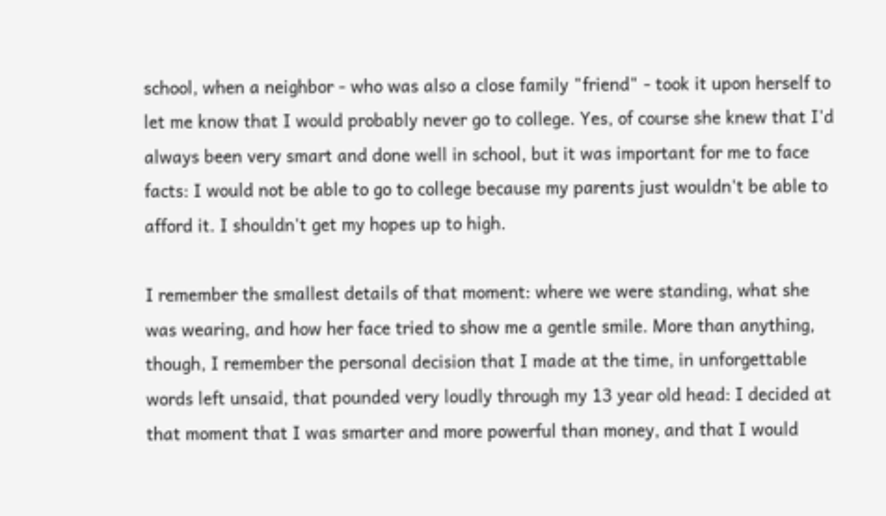school, when a neighbor - who was also a close family "friend" - took it upon herself to let me know that I would probably never go to college. Yes, of course she knew that I'd always been very smart and done well in school, but it was important for me to face facts: I would not be able to go to college because my parents just wouldn't be able to afford it. I shouldn't get my hopes up to high.

I remember the smallest details of that moment: where we were standing, what she was wearing, and how her face tried to show me a gentle smile. More than anything, though, I remember the personal decision that I made at the time, in unforgettable words left unsaid, that pounded very loudly through my 13 year old head: I decided at that moment that I was smarter and more powerful than money, and that I would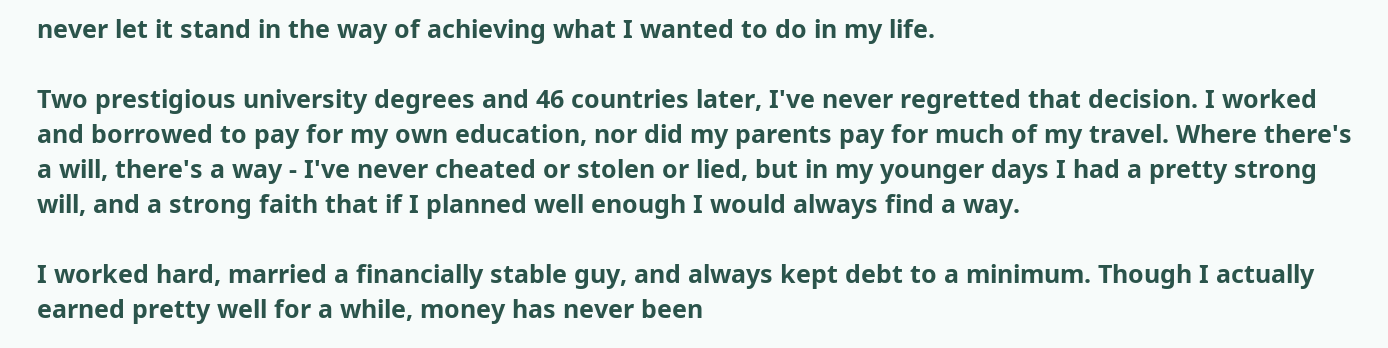never let it stand in the way of achieving what I wanted to do in my life.

Two prestigious university degrees and 46 countries later, I've never regretted that decision. I worked and borrowed to pay for my own education, nor did my parents pay for much of my travel. Where there's a will, there's a way - I've never cheated or stolen or lied, but in my younger days I had a pretty strong will, and a strong faith that if I planned well enough I would always find a way.

I worked hard, married a financially stable guy, and always kept debt to a minimum. Though I actually earned pretty well for a while, money has never been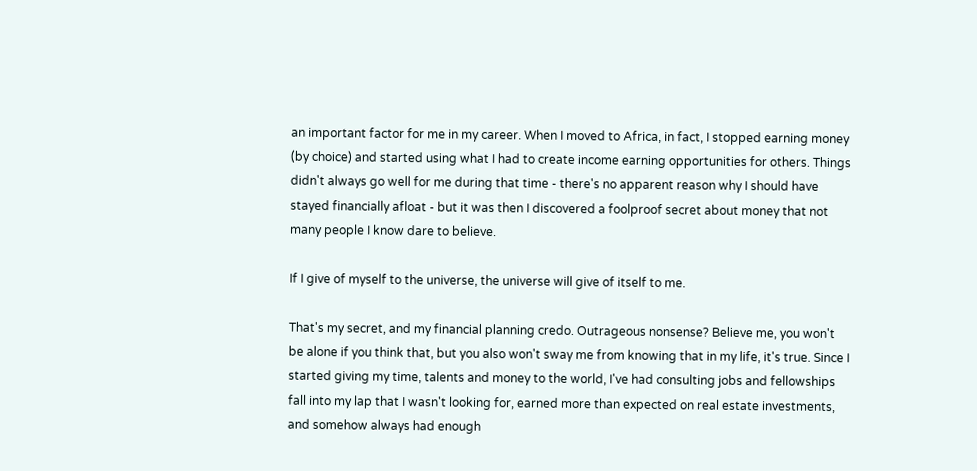an important factor for me in my career. When I moved to Africa, in fact, I stopped earning money (by choice) and started using what I had to create income earning opportunities for others. Things didn't always go well for me during that time - there's no apparent reason why I should have stayed financially afloat - but it was then I discovered a foolproof secret about money that not many people I know dare to believe.

If I give of myself to the universe, the universe will give of itself to me.

That's my secret, and my financial planning credo. Outrageous nonsense? Believe me, you won't be alone if you think that, but you also won't sway me from knowing that in my life, it's true. Since I started giving my time, talents and money to the world, I've had consulting jobs and fellowships fall into my lap that I wasn't looking for, earned more than expected on real estate investments, and somehow always had enough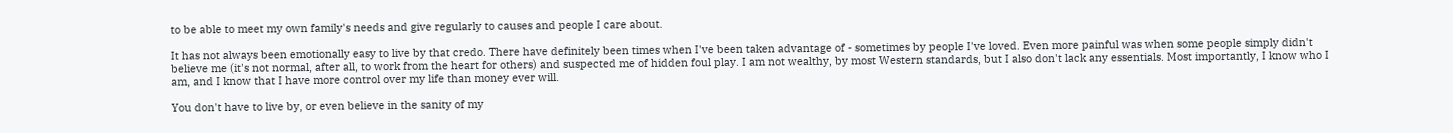to be able to meet my own family's needs and give regularly to causes and people I care about.

It has not always been emotionally easy to live by that credo. There have definitely been times when I've been taken advantage of - sometimes by people I've loved. Even more painful was when some people simply didn't believe me (it's not normal, after all, to work from the heart for others) and suspected me of hidden foul play. I am not wealthy, by most Western standards, but I also don't lack any essentials. Most importantly, I know who I am, and I know that I have more control over my life than money ever will.

You don't have to live by, or even believe in the sanity of my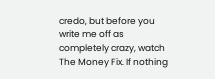credo, but before you write me off as completely crazy, watch The Money Fix. If nothing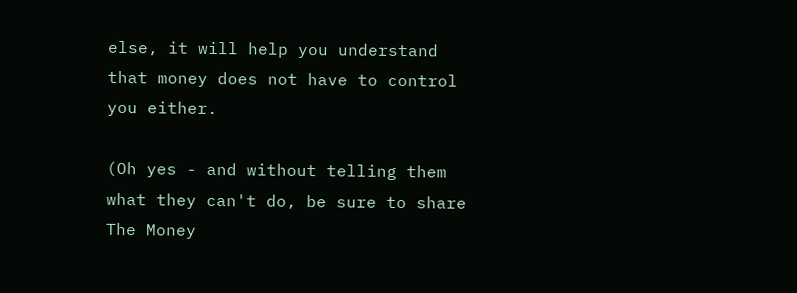else, it will help you understand that money does not have to control you either.

(Oh yes - and without telling them what they can't do, be sure to share The Money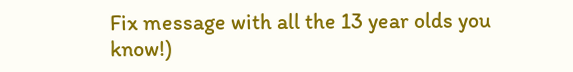Fix message with all the 13 year olds you know!)